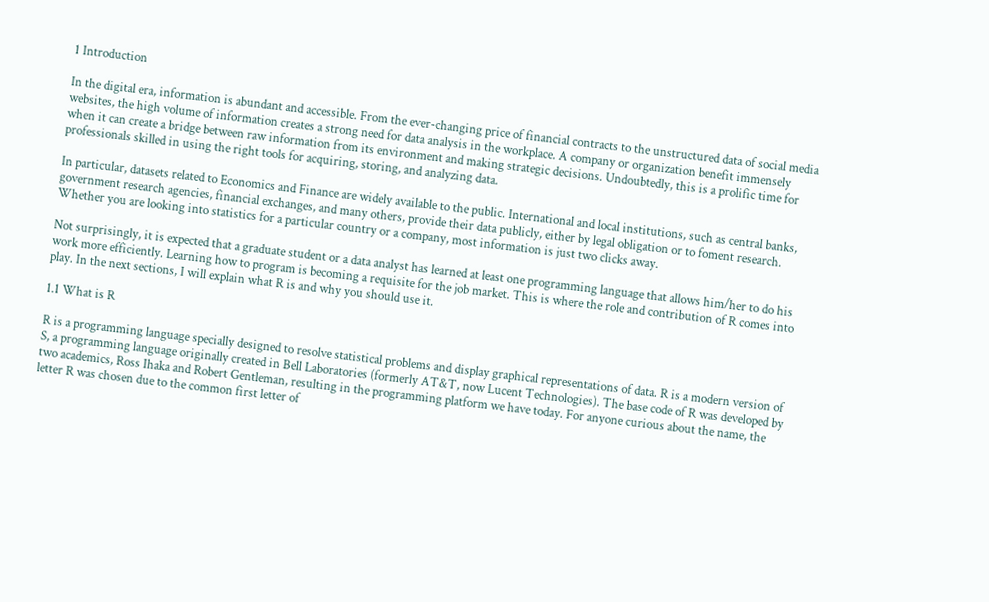1 Introduction

In the digital era, information is abundant and accessible. From the ever-changing price of financial contracts to the unstructured data of social media websites, the high volume of information creates a strong need for data analysis in the workplace. A company or organization benefit immensely when it can create a bridge between raw information from its environment and making strategic decisions. Undoubtedly, this is a prolific time for professionals skilled in using the right tools for acquiring, storing, and analyzing data.

In particular, datasets related to Economics and Finance are widely available to the public. International and local institutions, such as central banks, government research agencies, financial exchanges, and many others, provide their data publicly, either by legal obligation or to foment research. Whether you are looking into statistics for a particular country or a company, most information is just two clicks away.

Not surprisingly, it is expected that a graduate student or a data analyst has learned at least one programming language that allows him/her to do his work more efficiently. Learning how to program is becoming a requisite for the job market. This is where the role and contribution of R comes into play. In the next sections, I will explain what R is and why you should use it.

1.1 What is R

R is a programming language specially designed to resolve statistical problems and display graphical representations of data. R is a modern version of S, a programming language originally created in Bell Laboratories (formerly AT&T, now Lucent Technologies). The base code of R was developed by two academics, Ross Ihaka and Robert Gentleman, resulting in the programming platform we have today. For anyone curious about the name, the letter R was chosen due to the common first letter of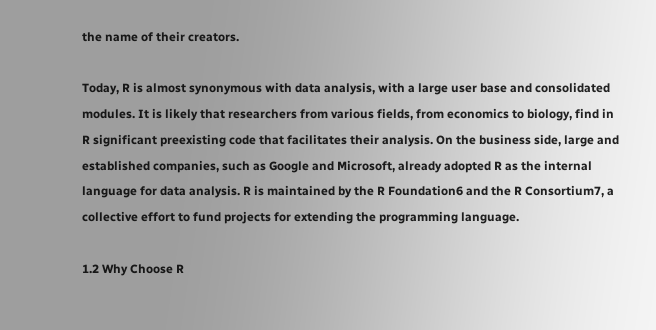the name of their creators.

Today, R is almost synonymous with data analysis, with a large user base and consolidated modules. It is likely that researchers from various fields, from economics to biology, find in R significant preexisting code that facilitates their analysis. On the business side, large and established companies, such as Google and Microsoft, already adopted R as the internal language for data analysis. R is maintained by the R Foundation6 and the R Consortium7, a collective effort to fund projects for extending the programming language.

1.2 Why Choose R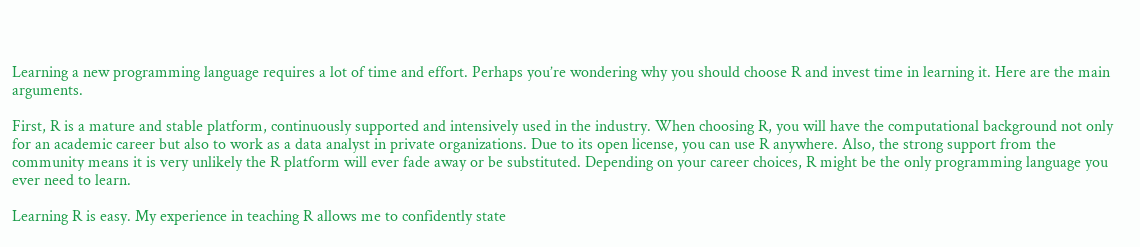Learning a new programming language requires a lot of time and effort. Perhaps you’re wondering why you should choose R and invest time in learning it. Here are the main arguments.

First, R is a mature and stable platform, continuously supported and intensively used in the industry. When choosing R, you will have the computational background not only for an academic career but also to work as a data analyst in private organizations. Due to its open license, you can use R anywhere. Also, the strong support from the community means it is very unlikely the R platform will ever fade away or be substituted. Depending on your career choices, R might be the only programming language you ever need to learn.

Learning R is easy. My experience in teaching R allows me to confidently state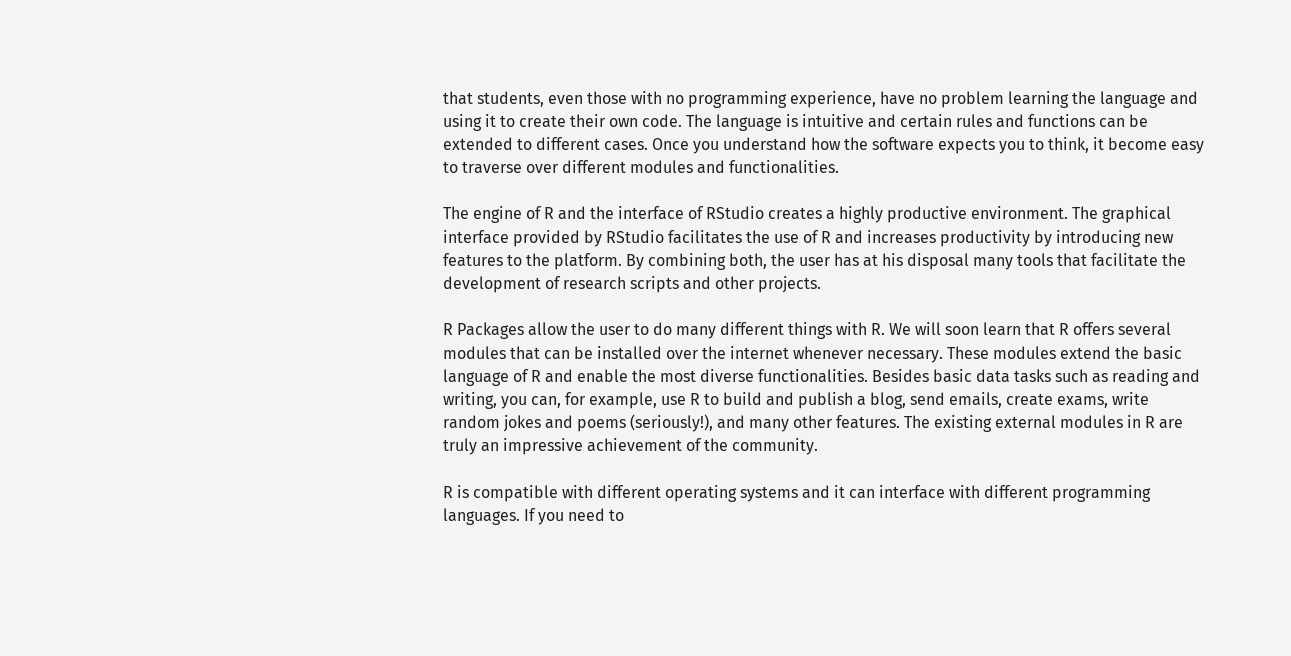that students, even those with no programming experience, have no problem learning the language and using it to create their own code. The language is intuitive and certain rules and functions can be extended to different cases. Once you understand how the software expects you to think, it become easy to traverse over different modules and functionalities.

The engine of R and the interface of RStudio creates a highly productive environment. The graphical interface provided by RStudio facilitates the use of R and increases productivity by introducing new features to the platform. By combining both, the user has at his disposal many tools that facilitate the development of research scripts and other projects.

R Packages allow the user to do many different things with R. We will soon learn that R offers several modules that can be installed over the internet whenever necessary. These modules extend the basic language of R and enable the most diverse functionalities. Besides basic data tasks such as reading and writing, you can, for example, use R to build and publish a blog, send emails, create exams, write random jokes and poems (seriously!), and many other features. The existing external modules in R are truly an impressive achievement of the community.

R is compatible with different operating systems and it can interface with different programming languages. If you need to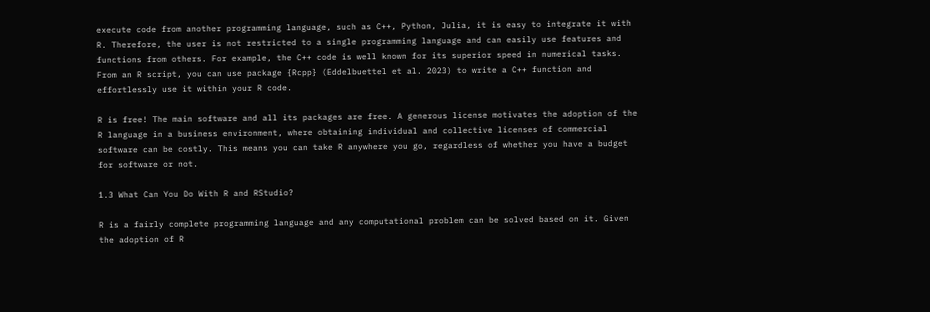execute code from another programming language, such as C++, Python, Julia, it is easy to integrate it with R. Therefore, the user is not restricted to a single programming language and can easily use features and functions from others. For example, the C++ code is well known for its superior speed in numerical tasks. From an R script, you can use package {Rcpp} (Eddelbuettel et al. 2023) to write a C++ function and effortlessly use it within your R code.

R is free! The main software and all its packages are free. A generous license motivates the adoption of the R language in a business environment, where obtaining individual and collective licenses of commercial software can be costly. This means you can take R anywhere you go, regardless of whether you have a budget for software or not.

1.3 What Can You Do With R and RStudio?

R is a fairly complete programming language and any computational problem can be solved based on it. Given the adoption of R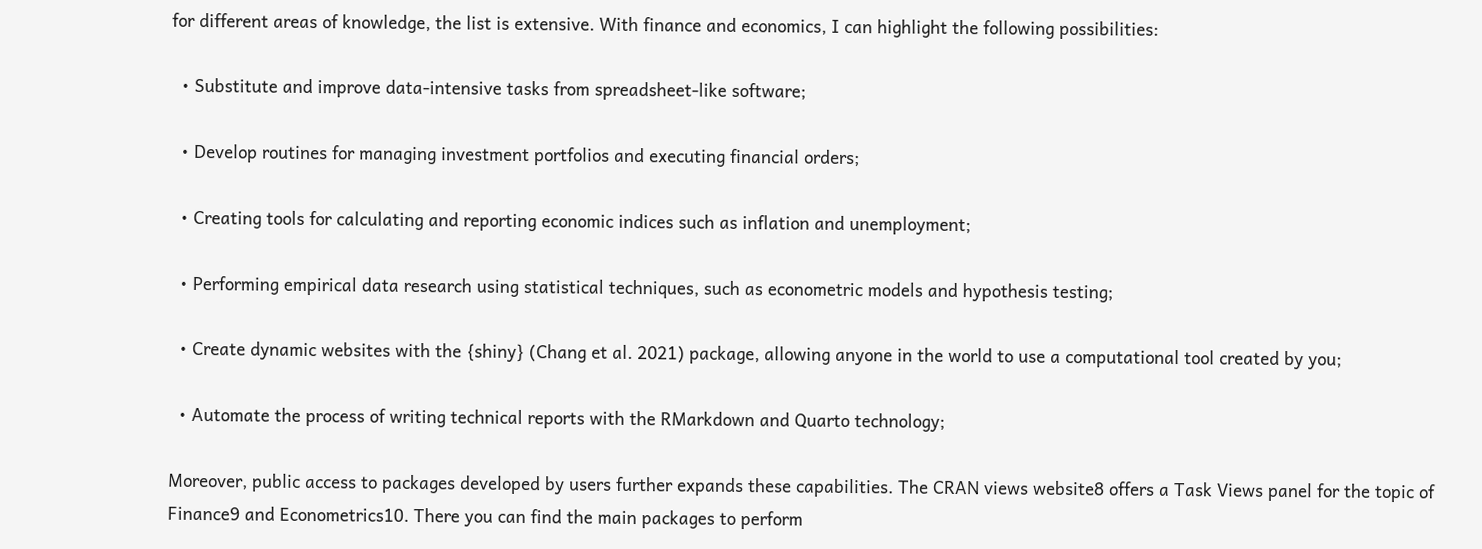for different areas of knowledge, the list is extensive. With finance and economics, I can highlight the following possibilities:

  • Substitute and improve data-intensive tasks from spreadsheet-like software;

  • Develop routines for managing investment portfolios and executing financial orders;

  • Creating tools for calculating and reporting economic indices such as inflation and unemployment;

  • Performing empirical data research using statistical techniques, such as econometric models and hypothesis testing;

  • Create dynamic websites with the {shiny} (Chang et al. 2021) package, allowing anyone in the world to use a computational tool created by you;

  • Automate the process of writing technical reports with the RMarkdown and Quarto technology;

Moreover, public access to packages developed by users further expands these capabilities. The CRAN views website8 offers a Task Views panel for the topic of Finance9 and Econometrics10. There you can find the main packages to perform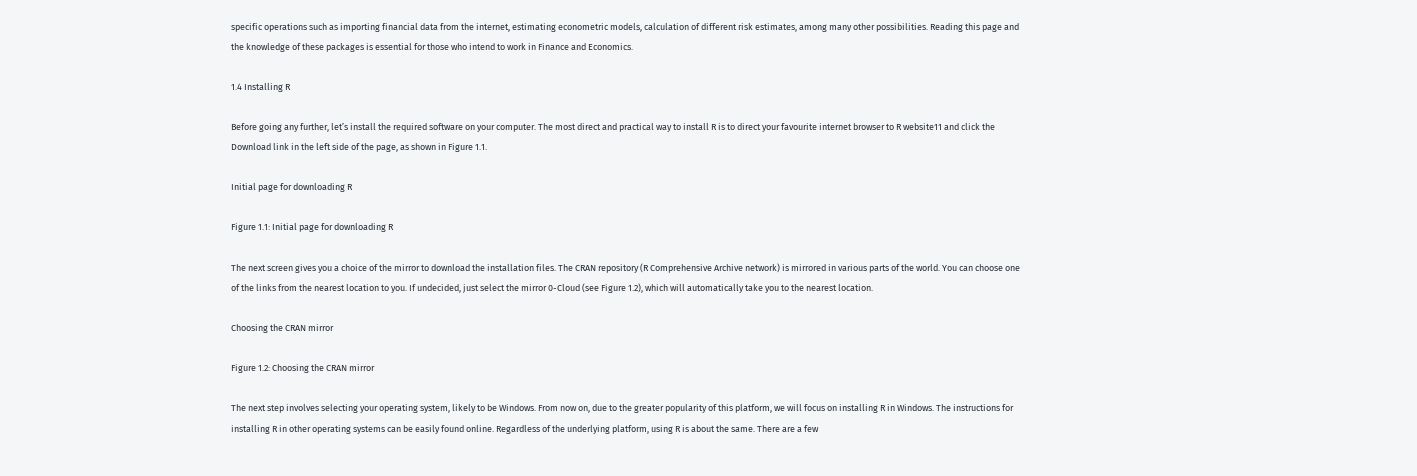specific operations such as importing financial data from the internet, estimating econometric models, calculation of different risk estimates, among many other possibilities. Reading this page and the knowledge of these packages is essential for those who intend to work in Finance and Economics.

1.4 Installing R

Before going any further, let’s install the required software on your computer. The most direct and practical way to install R is to direct your favourite internet browser to R website11 and click the Download link in the left side of the page, as shown in Figure 1.1.

Initial page for downloading R

Figure 1.1: Initial page for downloading R

The next screen gives you a choice of the mirror to download the installation files. The CRAN repository (R Comprehensive Archive network) is mirrored in various parts of the world. You can choose one of the links from the nearest location to you. If undecided, just select the mirror 0-Cloud (see Figure 1.2), which will automatically take you to the nearest location.

Choosing the CRAN mirror

Figure 1.2: Choosing the CRAN mirror

The next step involves selecting your operating system, likely to be Windows. From now on, due to the greater popularity of this platform, we will focus on installing R in Windows. The instructions for installing R in other operating systems can be easily found online. Regardless of the underlying platform, using R is about the same. There are a few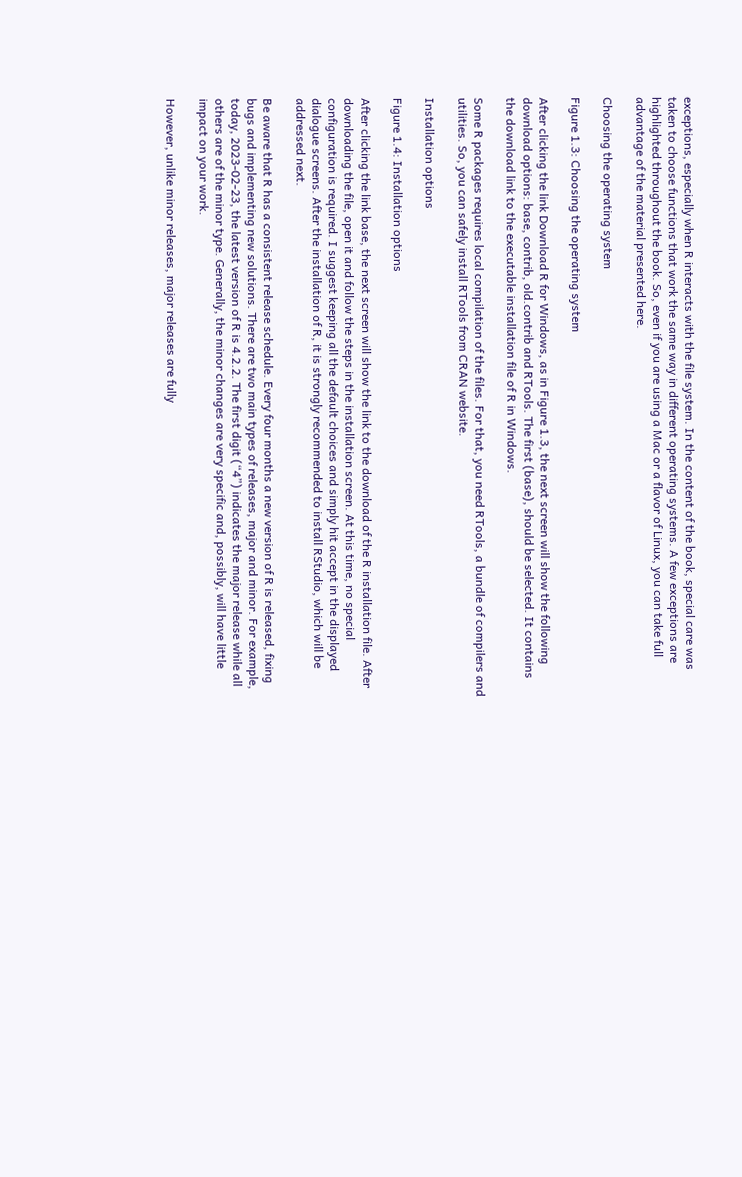exceptions, especially when R interacts with the file system. In the content of the book, special care was taken to choose functions that work the same way in different operating systems. A few exceptions are highlighted throughout the book. So, even if you are using a Mac or a flavor of Linux, you can take full advantage of the material presented here.

Choosing the operating system

Figure 1.3: Choosing the operating system

After clicking the link Download R for Windows, as in Figure 1.3, the next screen will show the following download options: base, contrib, old.contrib and RTools. The first (base), should be selected. It contains the download link to the executable installation file of R in Windows.

Some R packages requires local compilation of the files. For that, you need RTools, a bundle of compilers and utilities. So, you can safely install RTools from CRAN website.

Installation options

Figure 1.4: Installation options

After clicking the link base, the next screen will show the link to the download of the R installation file. After downloading the file, open it and follow the steps in the installation screen. At this time, no special configuration is required. I suggest keeping all the default choices and simply hit accept in the displayed dialogue screens. After the installation of R, it is strongly recommended to install RStudio, which will be addressed next.

Be aware that R has a consistent release schedule. Every four months a new version of R is released, fixing bugs and implementing new solutions. There are two main types of releases, major and minor. For example, today, 2023-02-23, the latest version of R is 4.2.2. The first digit (“4”) indicates the major release while all others are of the minor type. Generally, the minor changes are very specific and, possibly, will have little impact on your work.

However, unlike minor releases, major releases are fully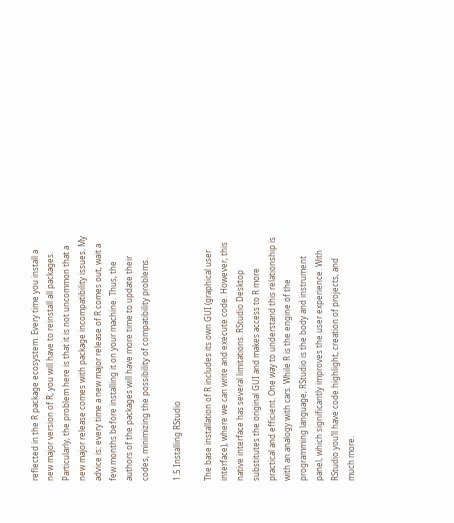reflected in the R package ecosystem. Every time you install a new major version of R, you will have to reinstall all packages. Particularly, the problem here is that it is not uncommon that a new major release comes with package incompatibility issues. My advice is: every time a new major release of R comes out, wait a few months before installing it on your machine. Thus, the authors of the packages will have more time to update their codes, minimizing the possibility of compatibility problems.

1.5 Installing RStudio

The base installation of R includes its own GUI (graphical user interface), where we can write and execute code. However, this native interface has several limitations. RStudio Desktop substitutes the original GUI and makes access to R more practical and efficient. One way to understand this relationship is with an analogy with cars. While R is the engine of the programming language, RStudio is the body and instrument panel, which significantly improves the user experience. With RStudio you’ll have code highlight, creation of projects, and much more.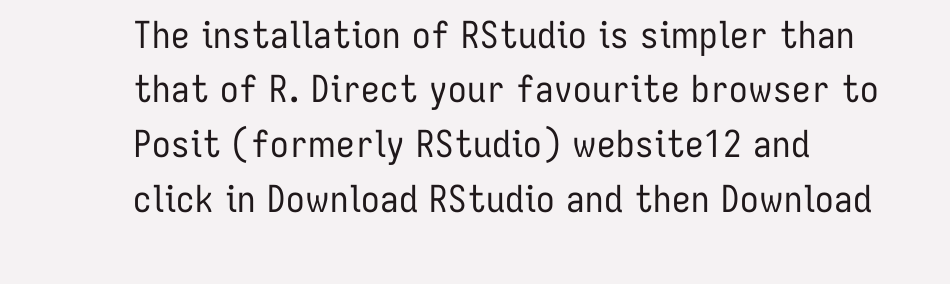The installation of RStudio is simpler than that of R. Direct your favourite browser to Posit (formerly RStudio) website12 and click in Download RStudio and then Download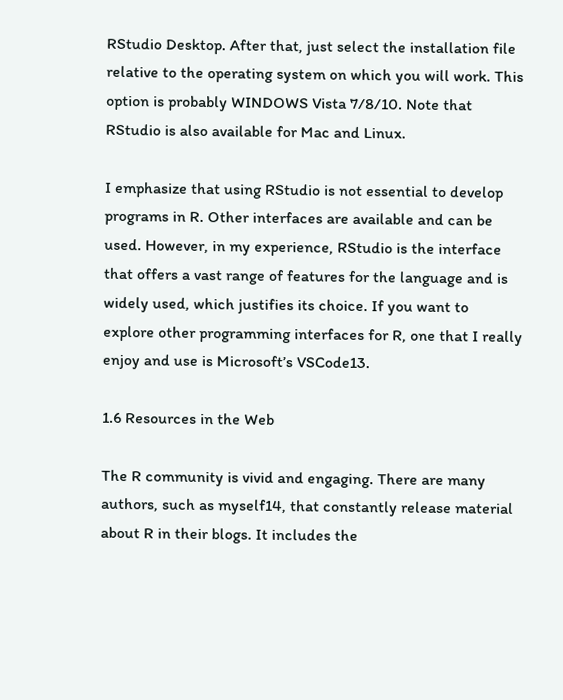RStudio Desktop. After that, just select the installation file relative to the operating system on which you will work. This option is probably WINDOWS Vista 7/8/10. Note that RStudio is also available for Mac and Linux.

I emphasize that using RStudio is not essential to develop programs in R. Other interfaces are available and can be used. However, in my experience, RStudio is the interface that offers a vast range of features for the language and is widely used, which justifies its choice. If you want to explore other programming interfaces for R, one that I really enjoy and use is Microsoft’s VSCode13.

1.6 Resources in the Web

The R community is vivid and engaging. There are many authors, such as myself14, that constantly release material about R in their blogs. It includes the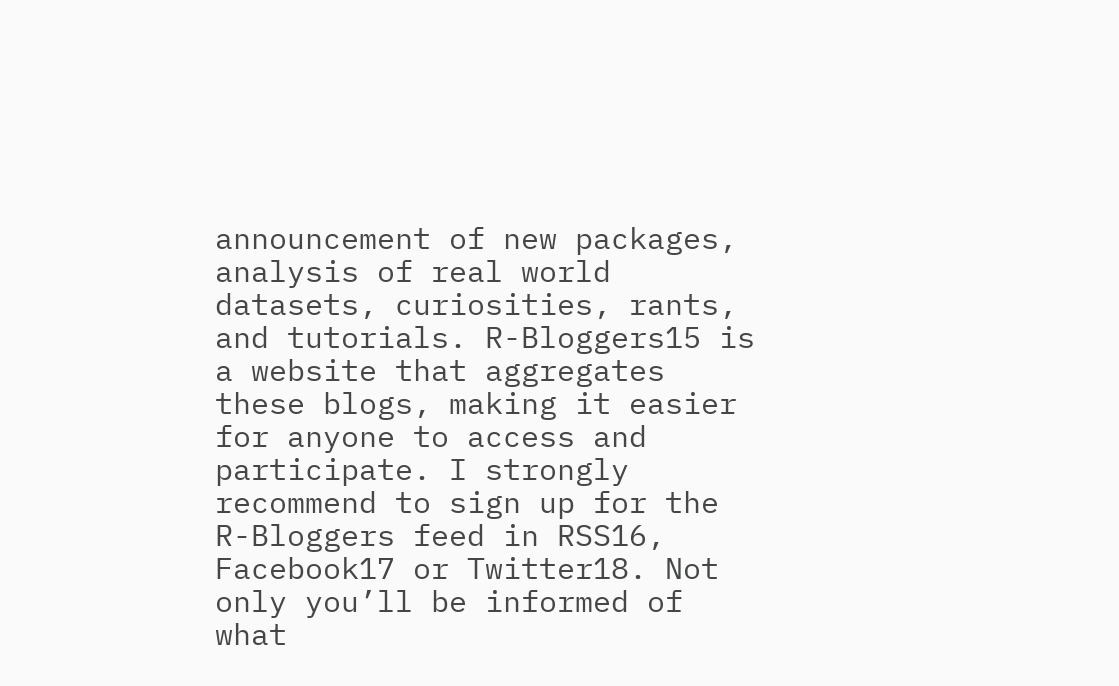announcement of new packages, analysis of real world datasets, curiosities, rants, and tutorials. R-Bloggers15 is a website that aggregates these blogs, making it easier for anyone to access and participate. I strongly recommend to sign up for the R-Bloggers feed in RSS16, Facebook17 or Twitter18. Not only you’ll be informed of what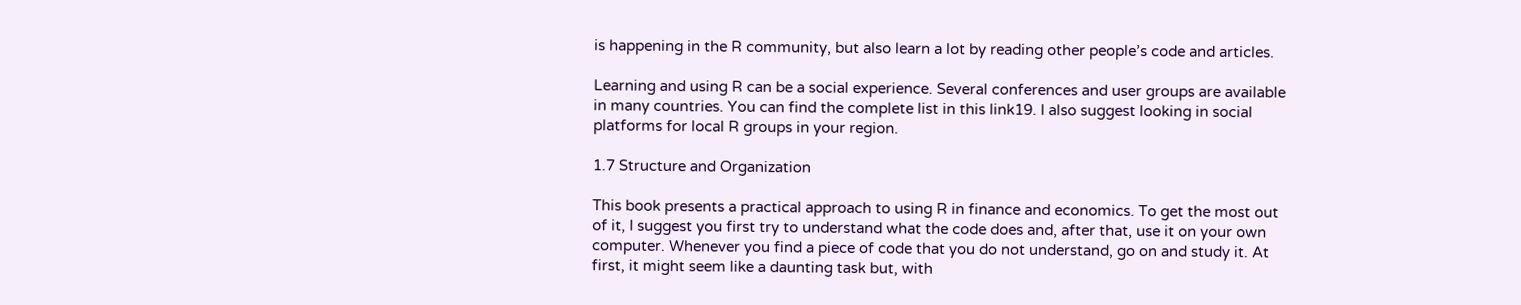is happening in the R community, but also learn a lot by reading other people’s code and articles.

Learning and using R can be a social experience. Several conferences and user groups are available in many countries. You can find the complete list in this link19. I also suggest looking in social platforms for local R groups in your region.

1.7 Structure and Organization

This book presents a practical approach to using R in finance and economics. To get the most out of it, I suggest you first try to understand what the code does and, after that, use it on your own computer. Whenever you find a piece of code that you do not understand, go on and study it. At first, it might seem like a daunting task but, with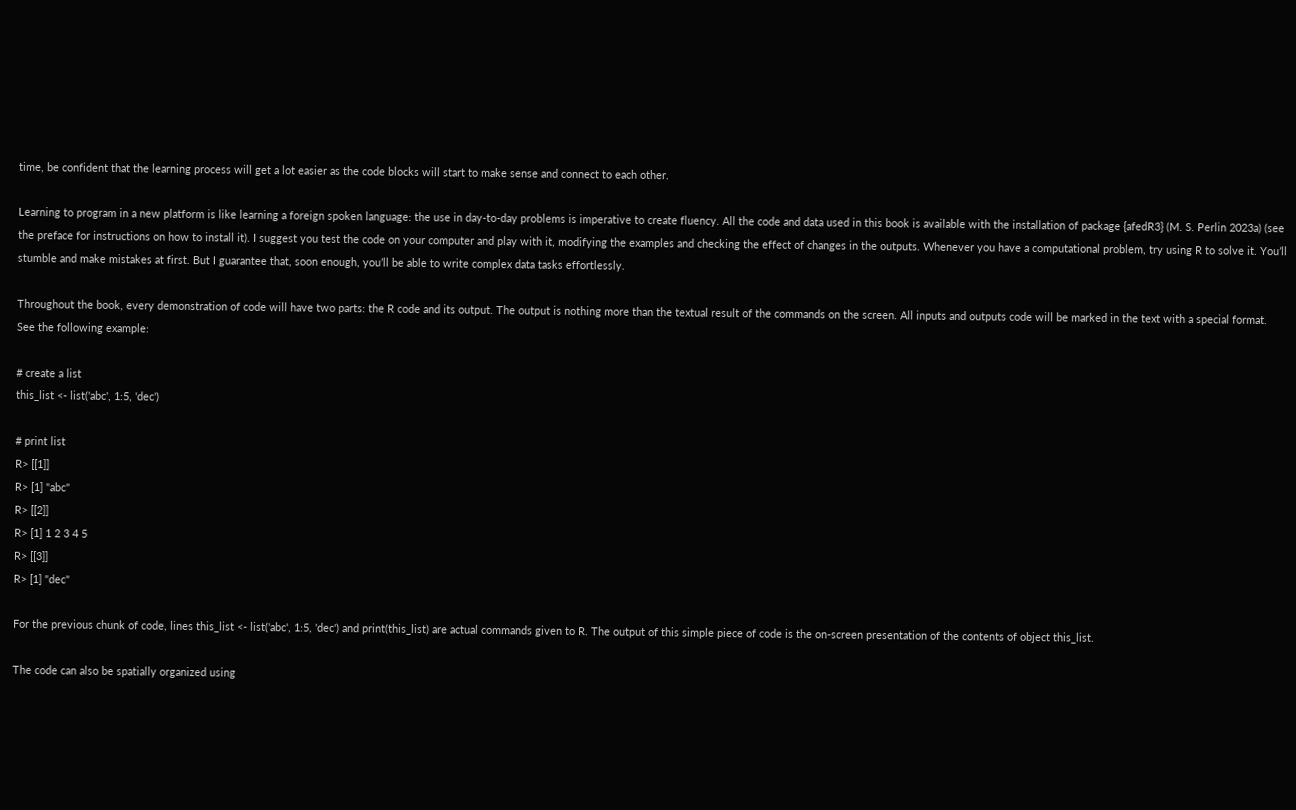time, be confident that the learning process will get a lot easier as the code blocks will start to make sense and connect to each other.

Learning to program in a new platform is like learning a foreign spoken language: the use in day-to-day problems is imperative to create fluency. All the code and data used in this book is available with the installation of package {afedR3} (M. S. Perlin 2023a) (see the preface for instructions on how to install it). I suggest you test the code on your computer and play with it, modifying the examples and checking the effect of changes in the outputs. Whenever you have a computational problem, try using R to solve it. You’ll stumble and make mistakes at first. But I guarantee that, soon enough, you’ll be able to write complex data tasks effortlessly.

Throughout the book, every demonstration of code will have two parts: the R code and its output. The output is nothing more than the textual result of the commands on the screen. All inputs and outputs code will be marked in the text with a special format. See the following example:

# create a list
this_list <- list('abc', 1:5, 'dec')

# print list
R> [[1]]
R> [1] "abc"
R> [[2]]
R> [1] 1 2 3 4 5
R> [[3]]
R> [1] "dec"

For the previous chunk of code, lines this_list <- list('abc', 1:5, 'dec') and print(this_list) are actual commands given to R. The output of this simple piece of code is the on-screen presentation of the contents of object this_list.

The code can also be spatially organized using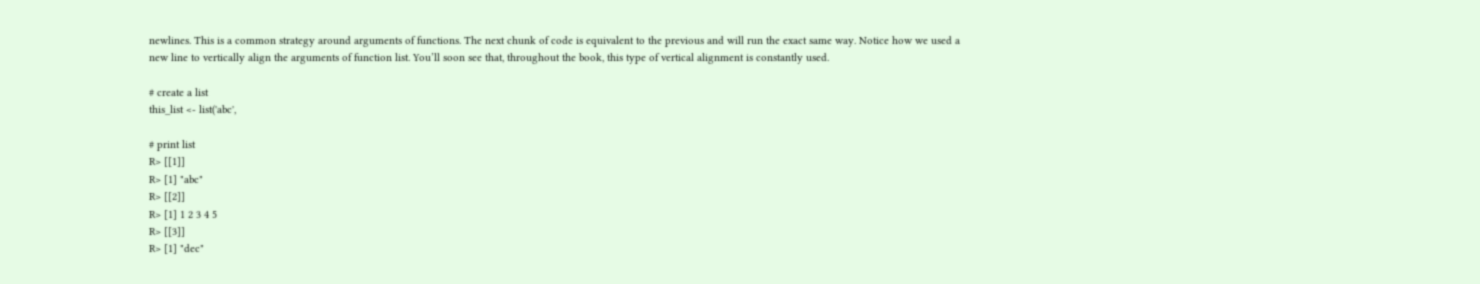newlines. This is a common strategy around arguments of functions. The next chunk of code is equivalent to the previous and will run the exact same way. Notice how we used a new line to vertically align the arguments of function list. You’ll soon see that, throughout the book, this type of vertical alignment is constantly used.

# create a list
this_list <- list('abc',

# print list
R> [[1]]
R> [1] "abc"
R> [[2]]
R> [1] 1 2 3 4 5
R> [[3]]
R> [1] "dec"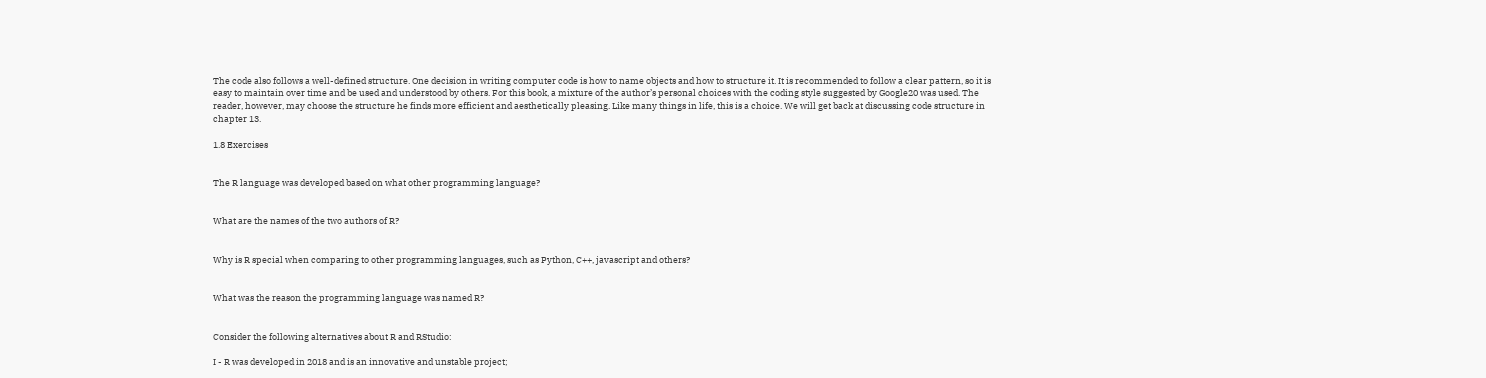The code also follows a well-defined structure. One decision in writing computer code is how to name objects and how to structure it. It is recommended to follow a clear pattern, so it is easy to maintain over time and be used and understood by others. For this book, a mixture of the author’s personal choices with the coding style suggested by Google20 was used. The reader, however, may choose the structure he finds more efficient and aesthetically pleasing. Like many things in life, this is a choice. We will get back at discussing code structure in chapter 13.

1.8 Exercises


The R language was developed based on what other programming language?


What are the names of the two authors of R?


Why is R special when comparing to other programming languages, such as Python, C++, javascript and others?


What was the reason the programming language was named R?


Consider the following alternatives about R and RStudio:

I - R was developed in 2018 and is an innovative and unstable project;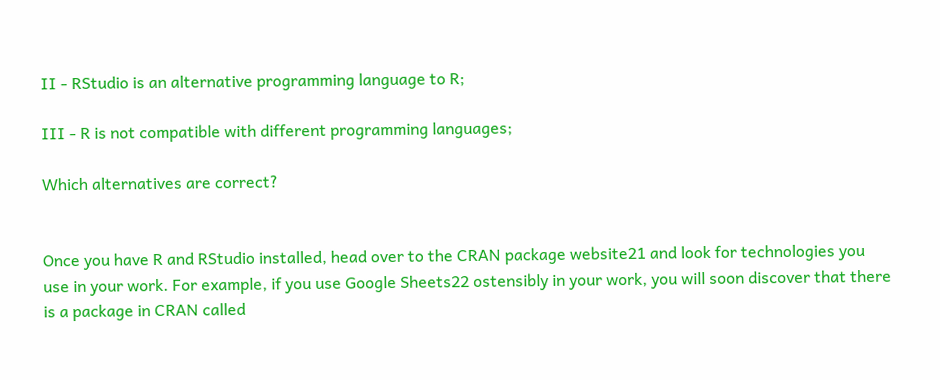II - RStudio is an alternative programming language to R;

III - R is not compatible with different programming languages;

Which alternatives are correct?


Once you have R and RStudio installed, head over to the CRAN package website21 and look for technologies you use in your work. For example, if you use Google Sheets22 ostensibly in your work, you will soon discover that there is a package in CRAN called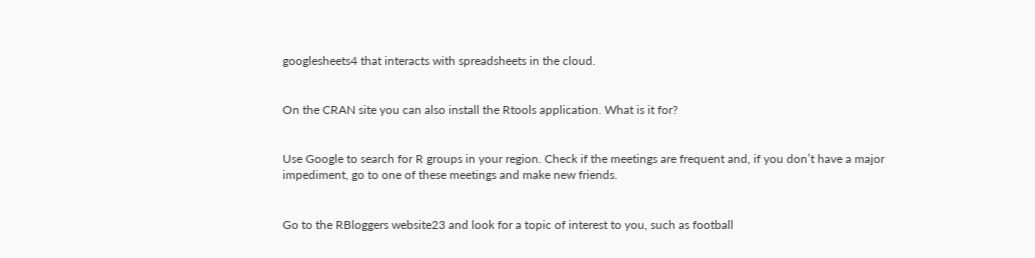googlesheets4 that interacts with spreadsheets in the cloud.


On the CRAN site you can also install the Rtools application. What is it for?


Use Google to search for R groups in your region. Check if the meetings are frequent and, if you don’t have a major impediment, go to one of these meetings and make new friends.


Go to the RBloggers website23 and look for a topic of interest to you, such as football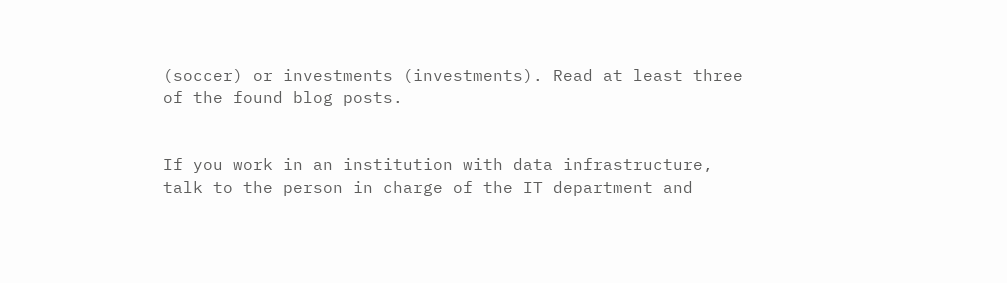(soccer) or investments (investments). Read at least three of the found blog posts.


If you work in an institution with data infrastructure, talk to the person in charge of the IT department and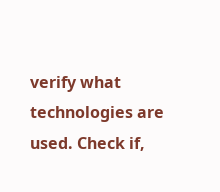verify what technologies are used. Check if,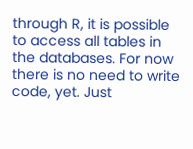through R, it is possible to access all tables in the databases. For now there is no need to write code, yet. Just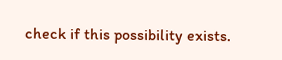check if this possibility exists.